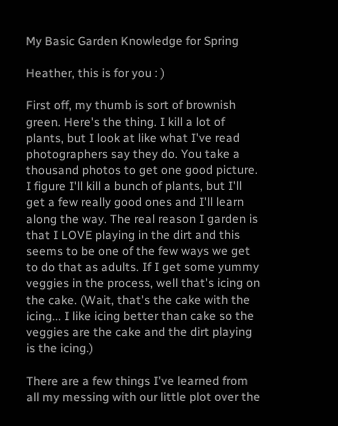My Basic Garden Knowledge for Spring

Heather, this is for you : )

First off, my thumb is sort of brownish green. Here's the thing. I kill a lot of plants, but I look at like what I've read photographers say they do. You take a thousand photos to get one good picture. I figure I'll kill a bunch of plants, but I'll get a few really good ones and I'll learn along the way. The real reason I garden is that I LOVE playing in the dirt and this seems to be one of the few ways we get to do that as adults. If I get some yummy veggies in the process, well that's icing on the cake. (Wait, that's the cake with the icing... I like icing better than cake so the veggies are the cake and the dirt playing is the icing.)

There are a few things I've learned from all my messing with our little plot over the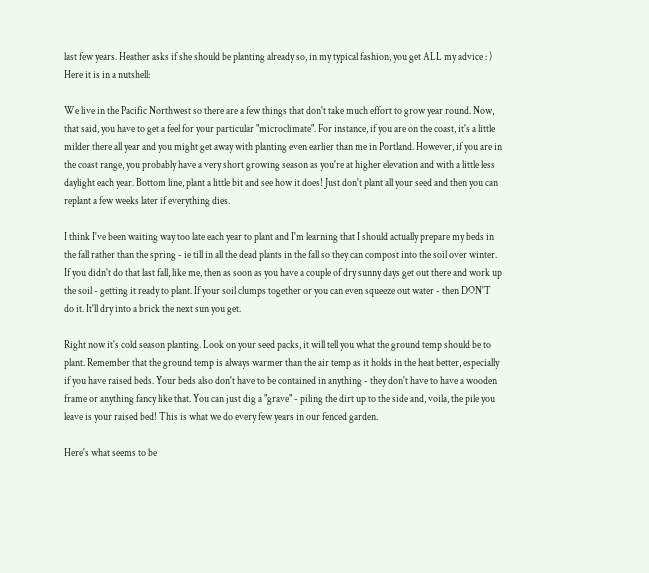last few years. Heather asks if she should be planting already so, in my typical fashion, you get ALL my advice : ) Here it is in a nutshell:

We live in the Pacific Northwest so there are a few things that don't take much effort to grow year round. Now, that said, you have to get a feel for your particular "microclimate". For instance, if you are on the coast, it's a little milder there all year and you might get away with planting even earlier than me in Portland. However, if you are in the coast range, you probably have a very short growing season as you're at higher elevation and with a little less daylight each year. Bottom line, plant a little bit and see how it does! Just don't plant all your seed and then you can replant a few weeks later if everything dies.

I think I've been waiting way too late each year to plant and I'm learning that I should actually prepare my beds in the fall rather than the spring - ie till in all the dead plants in the fall so they can compost into the soil over winter. If you didn't do that last fall, like me, then as soon as you have a couple of dry sunny days get out there and work up the soil - getting it ready to plant. If your soil clumps together or you can even squeeze out water - then DON'T do it. It'll dry into a brick the next sun you get.

Right now it's cold season planting. Look on your seed packs, it will tell you what the ground temp should be to plant. Remember that the ground temp is always warmer than the air temp as it holds in the heat better, especially if you have raised beds. Your beds also don't have to be contained in anything - they don't have to have a wooden frame or anything fancy like that. You can just dig a "grave" - piling the dirt up to the side and, voila, the pile you leave is your raised bed! This is what we do every few years in our fenced garden.

Here's what seems to be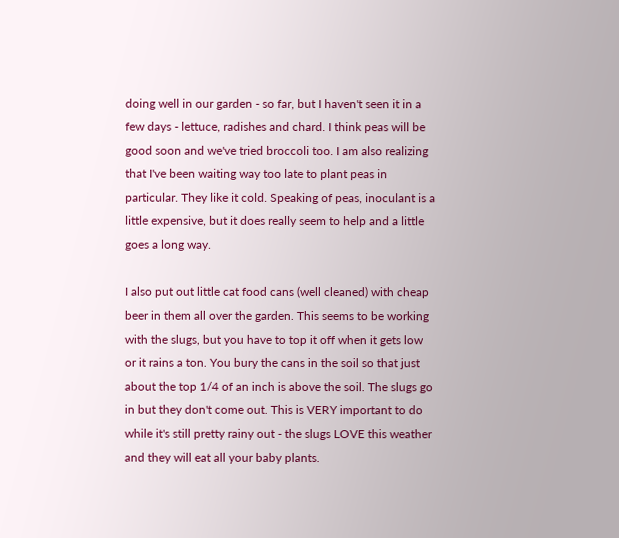doing well in our garden - so far, but I haven't seen it in a few days - lettuce, radishes and chard. I think peas will be good soon and we've tried broccoli too. I am also realizing that I've been waiting way too late to plant peas in particular. They like it cold. Speaking of peas, inoculant is a little expensive, but it does really seem to help and a little goes a long way.

I also put out little cat food cans (well cleaned) with cheap beer in them all over the garden. This seems to be working with the slugs, but you have to top it off when it gets low or it rains a ton. You bury the cans in the soil so that just about the top 1/4 of an inch is above the soil. The slugs go in but they don't come out. This is VERY important to do while it's still pretty rainy out - the slugs LOVE this weather and they will eat all your baby plants.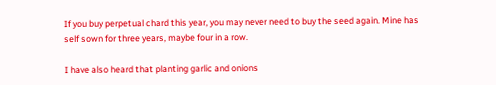If you buy perpetual chard this year, you may never need to buy the seed again. Mine has self sown for three years, maybe four in a row.

I have also heard that planting garlic and onions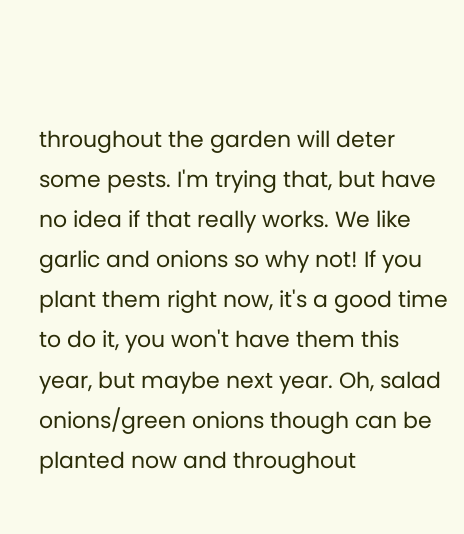throughout the garden will deter some pests. I'm trying that, but have no idea if that really works. We like garlic and onions so why not! If you plant them right now, it's a good time to do it, you won't have them this year, but maybe next year. Oh, salad onions/green onions though can be planted now and throughout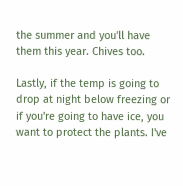the summer and you'll have them this year. Chives too.

Lastly, if the temp is going to drop at night below freezing or if you're going to have ice, you want to protect the plants. I've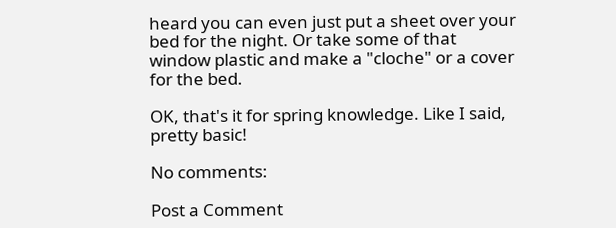heard you can even just put a sheet over your bed for the night. Or take some of that window plastic and make a "cloche" or a cover for the bed.

OK, that's it for spring knowledge. Like I said, pretty basic!

No comments:

Post a Comment